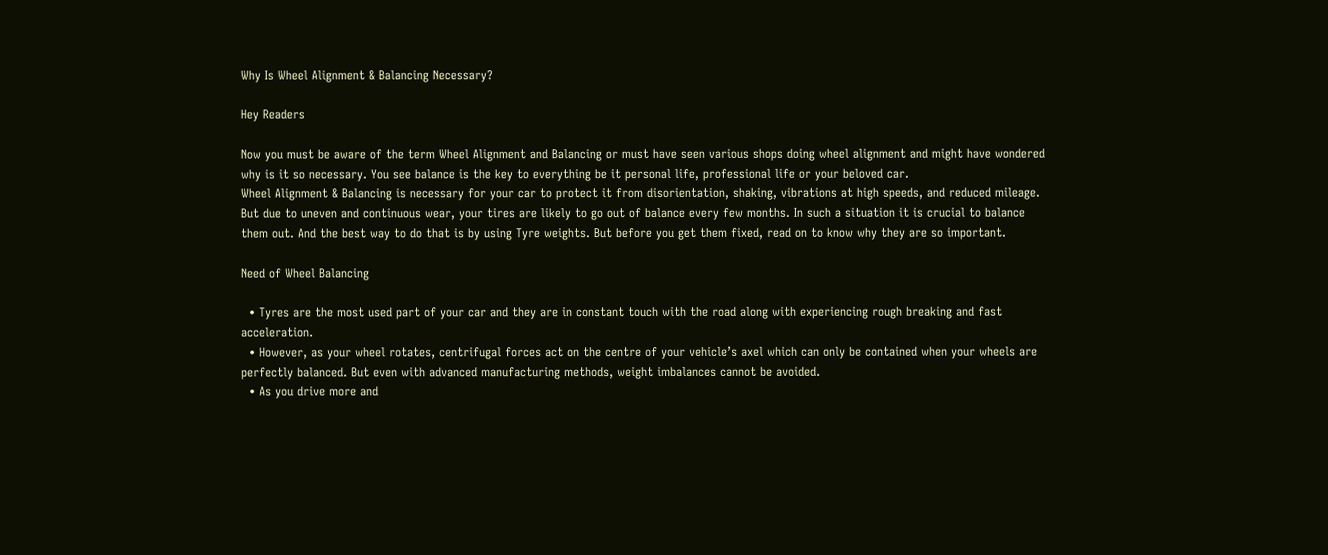Why Is Wheel Alignment & Balancing Necessary?

Hey Readers

Now you must be aware of the term Wheel Alignment and Balancing or must have seen various shops doing wheel alignment and might have wondered why is it so necessary. You see balance is the key to everything be it personal life, professional life or your beloved car.
Wheel Alignment & Balancing is necessary for your car to protect it from disorientation, shaking, vibrations at high speeds, and reduced mileage.
But due to uneven and continuous wear, your tires are likely to go out of balance every few months. In such a situation it is crucial to balance them out. And the best way to do that is by using Tyre weights. But before you get them fixed, read on to know why they are so important.

Need of Wheel Balancing

  • Tyres are the most used part of your car and they are in constant touch with the road along with experiencing rough breaking and fast acceleration.
  • However, as your wheel rotates, centrifugal forces act on the centre of your vehicle’s axel which can only be contained when your wheels are perfectly balanced. But even with advanced manufacturing methods, weight imbalances cannot be avoided.
  • As you drive more and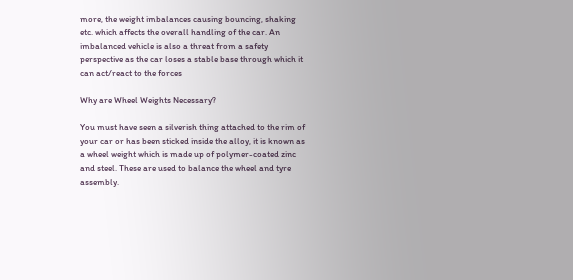more, the weight imbalances causing bouncing, shaking etc. which affects the overall handling of the car. An imbalanced vehicle is also a threat from a safety perspective as the car loses a stable base through which it can act/react to the forces

Why are Wheel Weights Necessary?

You must have seen a silverish thing attached to the rim of your car or has been sticked inside the alloy, it is known as a wheel weight which is made up of polymer-coated zinc and steel. These are used to balance the wheel and tyre assembly.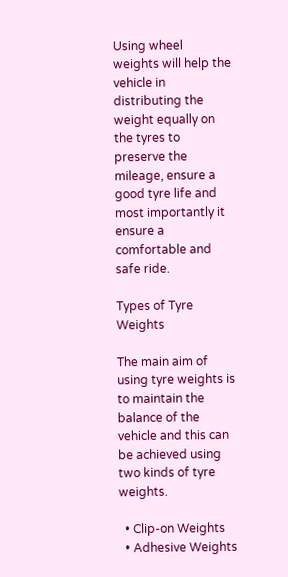Using wheel weights will help the vehicle in distributing the weight equally on the tyres to preserve the mileage, ensure a good tyre life and most importantly it ensure a comfortable and safe ride.

Types of Tyre Weights

The main aim of using tyre weights is to maintain the balance of the vehicle and this can be achieved using two kinds of tyre weights.

  • Clip-on Weights
  • Adhesive Weights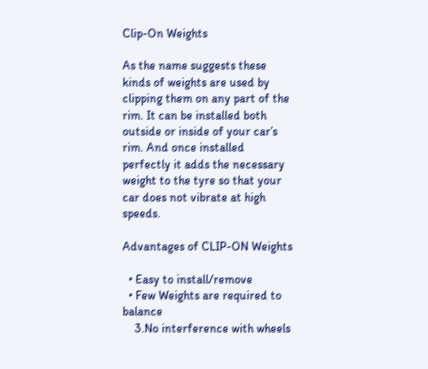Clip-On Weights

As the name suggests these kinds of weights are used by clipping them on any part of the rim. It can be installed both outside or inside of your car’s rim. And once installed perfectly it adds the necessary weight to the tyre so that your car does not vibrate at high speeds.

Advantages of CLIP-ON Weights

  • Easy to install/remove
  • Few Weights are required to balance
    3.No interference with wheels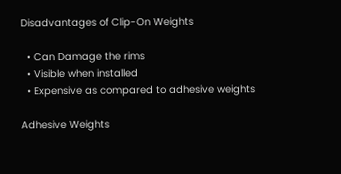Disadvantages of Clip-On Weights

  • Can Damage the rims
  • Visible when installed
  • Expensive as compared to adhesive weights

Adhesive Weights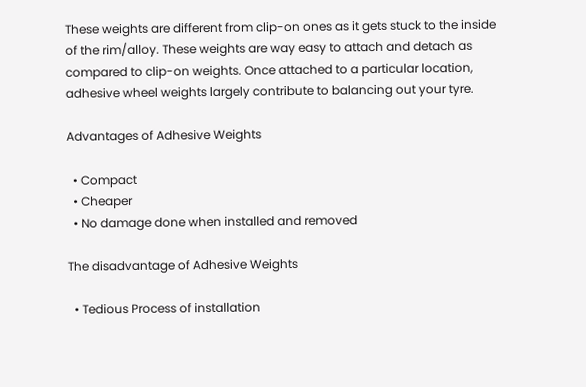These weights are different from clip-on ones as it gets stuck to the inside of the rim/alloy. These weights are way easy to attach and detach as compared to clip-on weights. Once attached to a particular location, adhesive wheel weights largely contribute to balancing out your tyre.

Advantages of Adhesive Weights

  • Compact
  • Cheaper
  • No damage done when installed and removed

The disadvantage of Adhesive Weights

  • Tedious Process of installation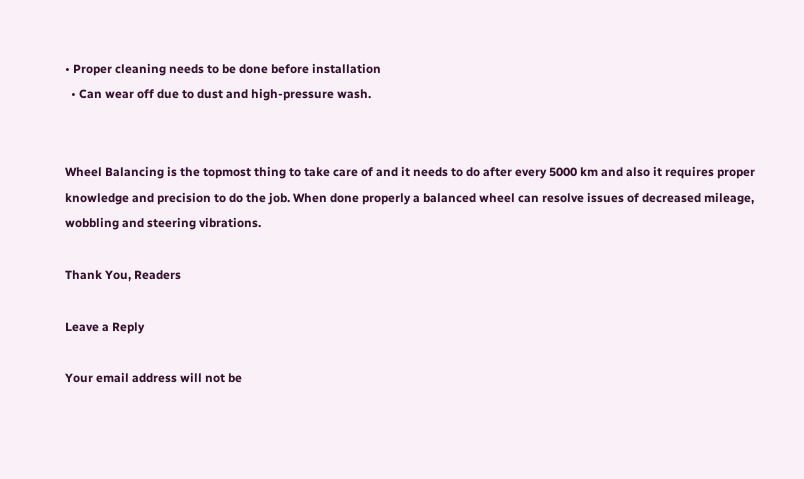• Proper cleaning needs to be done before installation
  • Can wear off due to dust and high-pressure wash.


Wheel Balancing is the topmost thing to take care of and it needs to do after every 5000 km and also it requires proper knowledge and precision to do the job. When done properly a balanced wheel can resolve issues of decreased mileage, wobbling and steering vibrations.

Thank You, Readers

Leave a Reply

Your email address will not be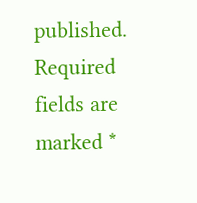published. Required fields are marked *